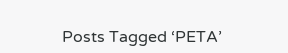Posts Tagged ‘PETA’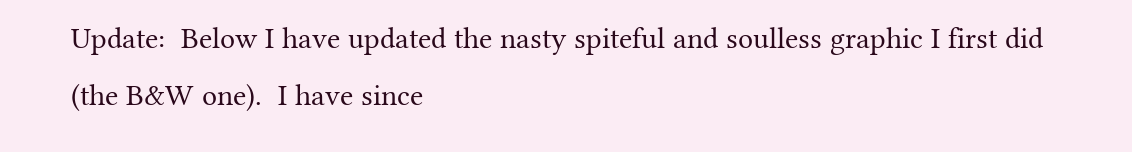Update:  Below I have updated the nasty spiteful and soulless graphic I first did (the B&W one).  I have since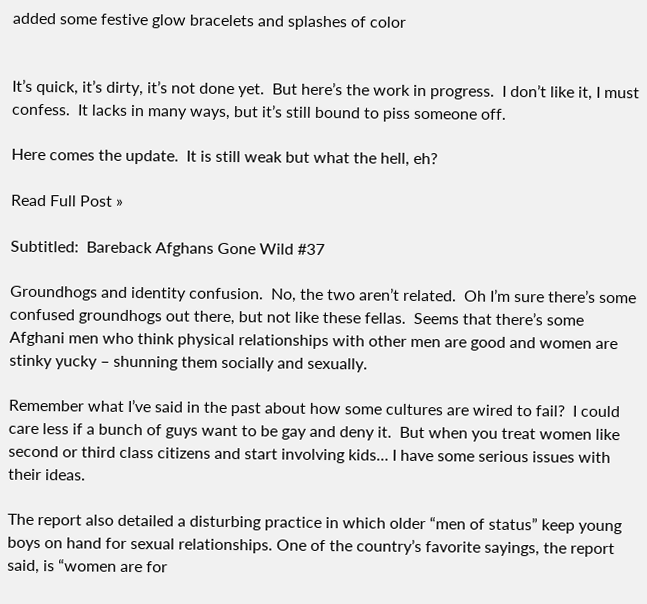added some festive glow bracelets and splashes of color


It’s quick, it’s dirty, it’s not done yet.  But here’s the work in progress.  I don’t like it, I must confess.  It lacks in many ways, but it’s still bound to piss someone off.

Here comes the update.  It is still weak but what the hell, eh?

Read Full Post »

Subtitled:  Bareback Afghans Gone Wild #37

Groundhogs and identity confusion.  No, the two aren’t related.  Oh I’m sure there’s some confused groundhogs out there, but not like these fellas.  Seems that there’s some Afghani men who think physical relationships with other men are good and women are stinky yucky – shunning them socially and sexually.

Remember what I’ve said in the past about how some cultures are wired to fail?  I could care less if a bunch of guys want to be gay and deny it.  But when you treat women like second or third class citizens and start involving kids… I have some serious issues with their ideas.

The report also detailed a disturbing practice in which older “men of status” keep young boys on hand for sexual relationships. One of the country’s favorite sayings, the report said, is “women are for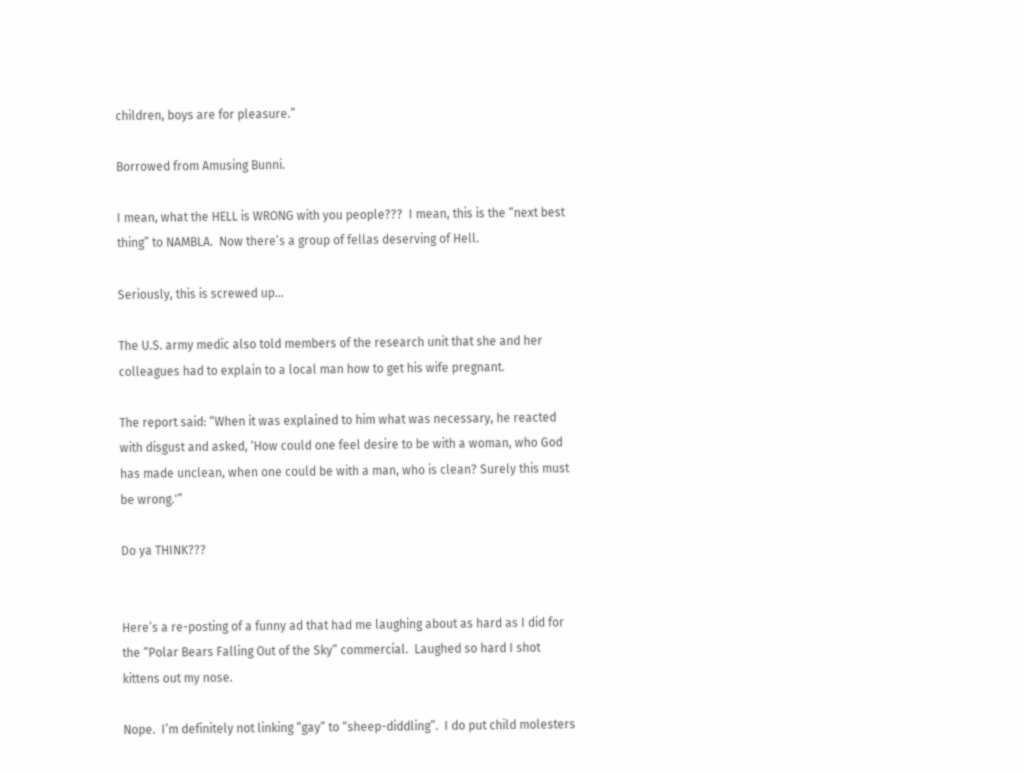children, boys are for pleasure.”

Borrowed from Amusing Bunni.

I mean, what the HELL is WRONG with you people???  I mean, this is the “next best thing” to NAMBLA.  Now there’s a group of fellas deserving of Hell.

Seriously, this is screwed up…

The U.S. army medic also told members of the research unit that she and her colleagues had to explain to a local man how to get his wife pregnant.

The report said: “When it was explained to him what was necessary, he reacted with disgust and asked, ‘How could one feel desire to be with a woman, who God has made unclean, when one could be with a man, who is clean? Surely this must be wrong.'”

Do ya THINK???


Here’s a re-posting of a funny ad that had me laughing about as hard as I did for the “Polar Bears Falling Out of the Sky” commercial.  Laughed so hard I shot kittens out my nose.

Nope.  I’m definitely not linking “gay” to “sheep-diddling”.  I do put child molesters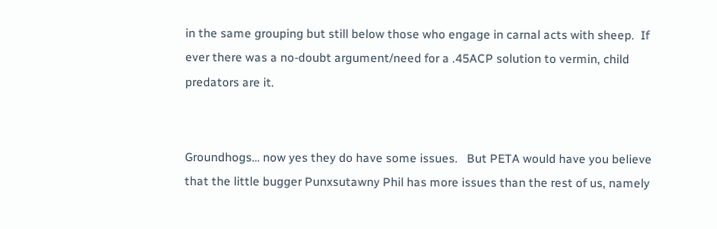in the same grouping but still below those who engage in carnal acts with sheep.  If ever there was a no-doubt argument/need for a .45ACP solution to vermin, child predators are it.


Groundhogs… now yes they do have some issues.   But PETA would have you believe that the little bugger Punxsutawny Phil has more issues than the rest of us, namely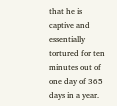that he is captive and essentially tortured for ten minutes out of one day of 365 days in a year.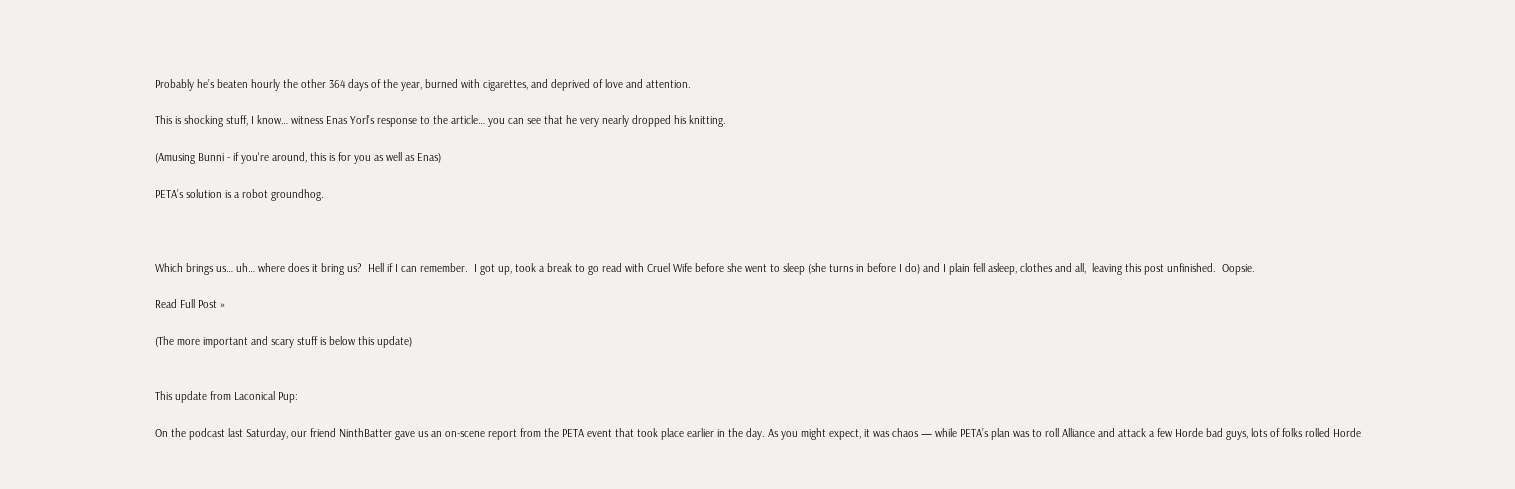Probably he’s beaten hourly the other 364 days of the year, burned with cigarettes, and deprived of love and attention.

This is shocking stuff, I know… witness Enas Yorl’s response to the article… you can see that he very nearly dropped his knitting.

(Amusing Bunni - if you're around, this is for you as well as Enas)

PETA’s solution is a robot groundhog.



Which brings us… uh… where does it bring us?  Hell if I can remember.  I got up, took a break to go read with Cruel Wife before she went to sleep (she turns in before I do) and I plain fell asleep, clothes and all,  leaving this post unfinished.  Oopsie.

Read Full Post »

(The more important and scary stuff is below this update)


This update from Laconical Pup:

On the podcast last Saturday, our friend NinthBatter gave us an on-scene report from the PETA event that took place earlier in the day. As you might expect, it was chaos — while PETA’s plan was to roll Alliance and attack a few Horde bad guys, lots of folks rolled Horde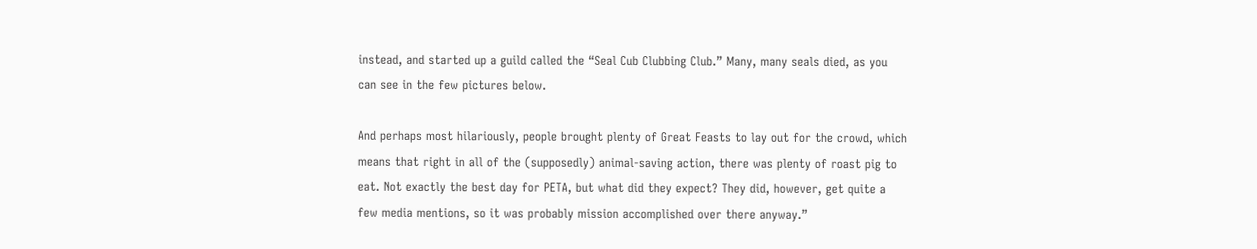instead, and started up a guild called the “Seal Cub Clubbing Club.” Many, many seals died, as you can see in the few pictures below.

And perhaps most hilariously, people brought plenty of Great Feasts to lay out for the crowd, which means that right in all of the (supposedly) animal-saving action, there was plenty of roast pig to eat. Not exactly the best day for PETA, but what did they expect? They did, however, get quite a few media mentions, so it was probably mission accomplished over there anyway.”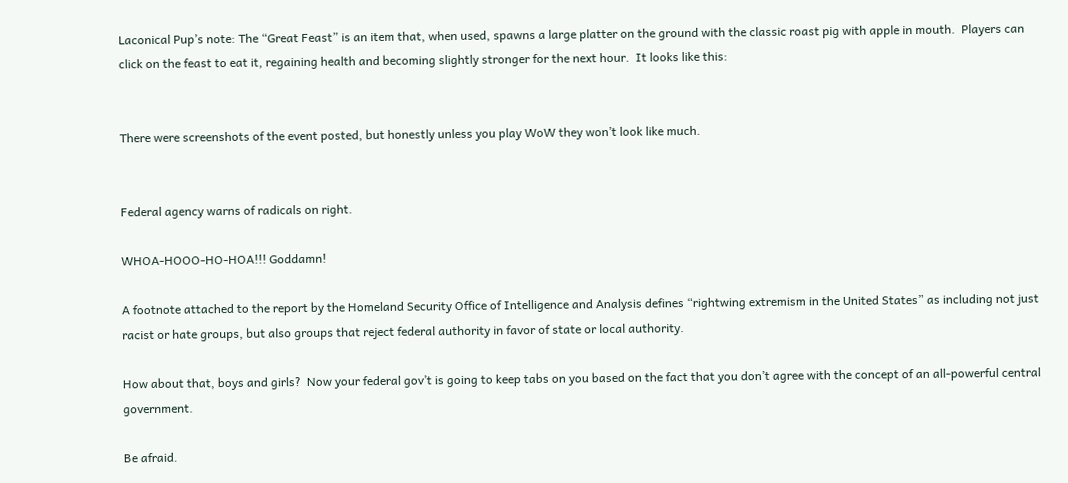Laconical Pup’s note: The “Great Feast” is an item that, when used, spawns a large platter on the ground with the classic roast pig with apple in mouth.  Players can click on the feast to eat it, regaining health and becoming slightly stronger for the next hour.  It looks like this:


There were screenshots of the event posted, but honestly unless you play WoW they won’t look like much.


Federal agency warns of radicals on right.

WHOA-HOOO-HO-HOA!!! Goddamn!

A footnote attached to the report by the Homeland Security Office of Intelligence and Analysis defines “rightwing extremism in the United States” as including not just racist or hate groups, but also groups that reject federal authority in favor of state or local authority.

How about that, boys and girls?  Now your federal gov’t is going to keep tabs on you based on the fact that you don’t agree with the concept of an all-powerful central government.

Be afraid.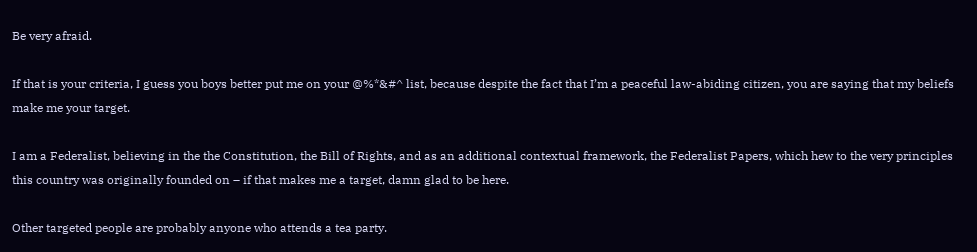Be very afraid.

If that is your criteria, I guess you boys better put me on your @%*&#^ list, because despite the fact that I’m a peaceful law-abiding citizen, you are saying that my beliefs make me your target.

I am a Federalist, believing in the the Constitution, the Bill of Rights, and as an additional contextual framework, the Federalist Papers, which hew to the very principles this country was originally founded on – if that makes me a target, damn glad to be here.

Other targeted people are probably anyone who attends a tea party.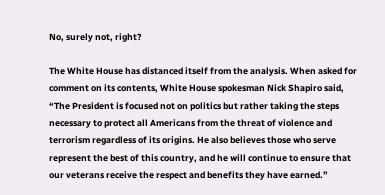No, surely not, right?

The White House has distanced itself from the analysis. When asked for comment on its contents, White House spokesman Nick Shapiro said, “The President is focused not on politics but rather taking the steps necessary to protect all Americans from the threat of violence and terrorism regardless of its origins. He also believes those who serve represent the best of this country, and he will continue to ensure that our veterans receive the respect and benefits they have earned.”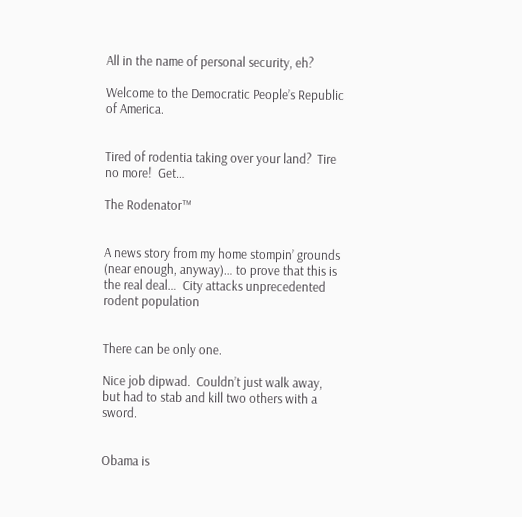All in the name of personal security, eh?

Welcome to the Democratic People’s Republic of America.


Tired of rodentia taking over your land?  Tire no more!  Get…

The Rodenator™


A news story from my home stompin’ grounds (near enough, anyway)… to prove that this is the real deal…  City attacks unprecedented rodent population


There can be only one.

Nice job dipwad.  Couldn’t just walk away, but had to stab and kill two others with a sword.


Obama is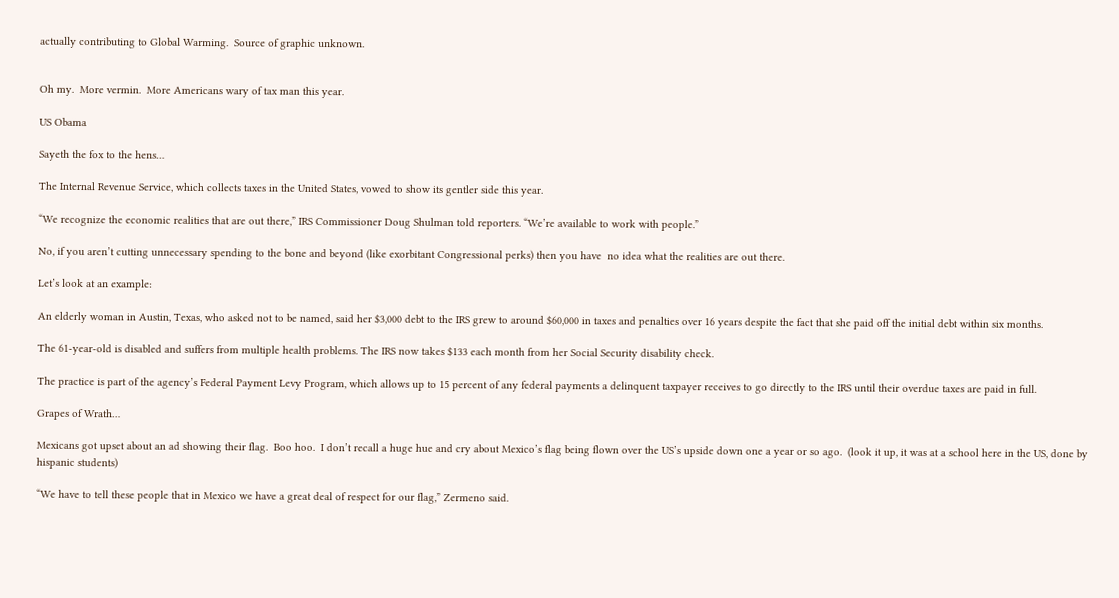actually contributing to Global Warming.  Source of graphic unknown.


Oh my.  More vermin.  More Americans wary of tax man this year.

US Obama

Sayeth the fox to the hens…

The Internal Revenue Service, which collects taxes in the United States, vowed to show its gentler side this year.

“We recognize the economic realities that are out there,” IRS Commissioner Doug Shulman told reporters. “We’re available to work with people.”

No, if you aren’t cutting unnecessary spending to the bone and beyond (like exorbitant Congressional perks) then you have  no idea what the realities are out there.

Let’s look at an example:

An elderly woman in Austin, Texas, who asked not to be named, said her $3,000 debt to the IRS grew to around $60,000 in taxes and penalties over 16 years despite the fact that she paid off the initial debt within six months.

The 61-year-old is disabled and suffers from multiple health problems. The IRS now takes $133 each month from her Social Security disability check.

The practice is part of the agency’s Federal Payment Levy Program, which allows up to 15 percent of any federal payments a delinquent taxpayer receives to go directly to the IRS until their overdue taxes are paid in full.

Grapes of Wrath…

Mexicans got upset about an ad showing their flag.  Boo hoo.  I don’t recall a huge hue and cry about Mexico’s flag being flown over the US’s upside down one a year or so ago.  (look it up, it was at a school here in the US, done by hispanic students)

“We have to tell these people that in Mexico we have a great deal of respect for our flag,” Zermeno said.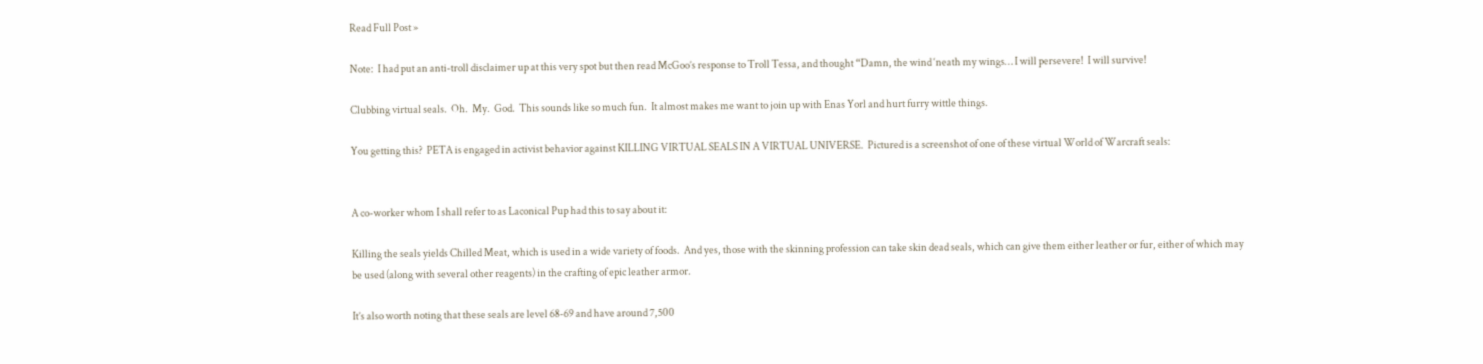Read Full Post »

Note:  I had put an anti-troll disclaimer up at this very spot but then read McGoo’s response to Troll Tessa, and thought “Damn, the wind ‘neath my wings… I will persevere!  I will survive!

Clubbing virtual seals.  Oh.  My.  God.  This sounds like so much fun.  It almost makes me want to join up with Enas Yorl and hurt furry wittle things.

You getting this?  PETA is engaged in activist behavior against KILLING VIRTUAL SEALS IN A VIRTUAL UNIVERSE.  Pictured is a screenshot of one of these virtual World of Warcraft seals:


A co-worker whom I shall refer to as Laconical Pup had this to say about it:

Killing the seals yields Chilled Meat, which is used in a wide variety of foods.  And yes, those with the skinning profession can take skin dead seals, which can give them either leather or fur, either of which may be used (along with several other reagents) in the crafting of epic leather armor.

It’s also worth noting that these seals are level 68-69 and have around 7,500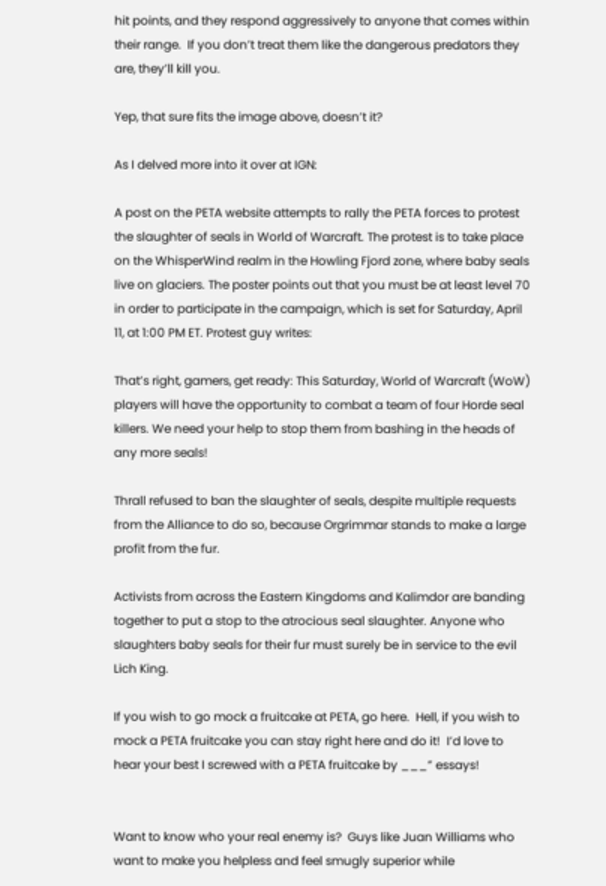hit points, and they respond aggressively to anyone that comes within their range.  If you don’t treat them like the dangerous predators they are, they’ll kill you.

Yep, that sure fits the image above, doesn’t it?

As I delved more into it over at IGN:

A post on the PETA website attempts to rally the PETA forces to protest the slaughter of seals in World of Warcraft. The protest is to take place on the WhisperWind realm in the Howling Fjord zone, where baby seals live on glaciers. The poster points out that you must be at least level 70 in order to participate in the campaign, which is set for Saturday, April 11, at 1:00 PM ET. Protest guy writes:

That’s right, gamers, get ready: This Saturday, World of Warcraft (WoW) players will have the opportunity to combat a team of four Horde seal killers. We need your help to stop them from bashing in the heads of any more seals!

Thrall refused to ban the slaughter of seals, despite multiple requests from the Alliance to do so, because Orgrimmar stands to make a large profit from the fur.

Activists from across the Eastern Kingdoms and Kalimdor are banding together to put a stop to the atrocious seal slaughter. Anyone who slaughters baby seals for their fur must surely be in service to the evil Lich King.

If you wish to go mock a fruitcake at PETA, go here.  Hell, if you wish to mock a PETA fruitcake you can stay right here and do it!  I’d love to hear your best I screwed with a PETA fruitcake by ___” essays!


Want to know who your real enemy is?  Guys like Juan Williams who want to make you helpless and feel smugly superior while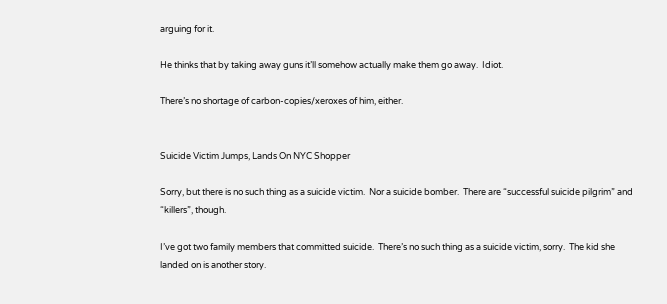arguing for it.

He thinks that by taking away guns it’ll somehow actually make them go away.  Idiot.

There’s no shortage of carbon-copies/xeroxes of him, either.


Suicide Victim Jumps, Lands On NYC Shopper

Sorry, but there is no such thing as a suicide victim.  Nor a suicide bomber.  There are “successful suicide pilgrim” and “killers”, though.

I’ve got two family members that committed suicide.  There’s no such thing as a suicide victim, sorry.  The kid she landed on is another story.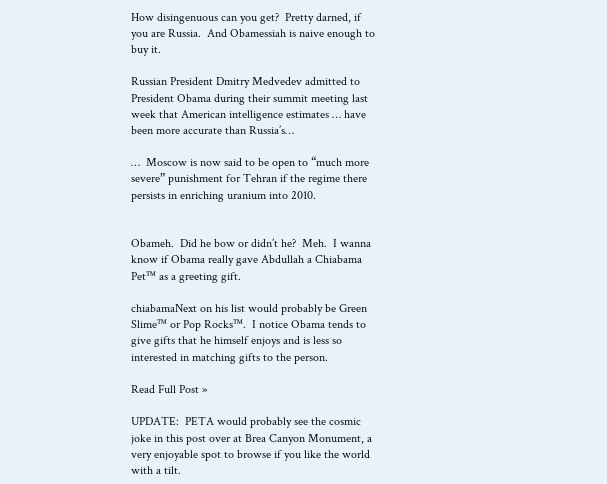How disingenuous can you get?  Pretty darned, if you are Russia.  And Obamessiah is naive enough to buy it.

Russian President Dmitry Medvedev admitted to President Obama during their summit meeting last week that American intelligence estimates … have been more accurate than Russia’s…

…  Moscow is now said to be open to “much more severe” punishment for Tehran if the regime there persists in enriching uranium into 2010.


Obameh.  Did he bow or didn’t he?  Meh.  I wanna know if Obama really gave Abdullah a Chiabama Pet™ as a greeting gift.

chiabamaNext on his list would probably be Green Slime™ or Pop Rocks™.  I notice Obama tends to give gifts that he himself enjoys and is less so interested in matching gifts to the person.

Read Full Post »

UPDATE:  PETA would probably see the cosmic joke in this post over at Brea Canyon Monument, a very enjoyable spot to browse if you like the world with a tilt.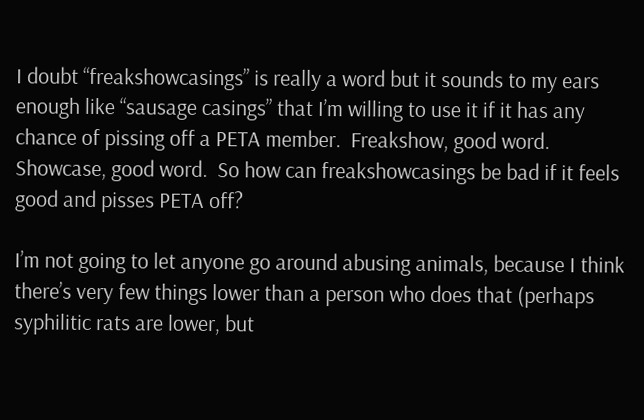I doubt “freakshowcasings” is really a word but it sounds to my ears enough like “sausage casings” that I’m willing to use it if it has any chance of pissing off a PETA member.  Freakshow, good word.  Showcase, good word.  So how can freakshowcasings be bad if it feels good and pisses PETA off?

I’m not going to let anyone go around abusing animals, because I think there’s very few things lower than a person who does that (perhaps syphilitic rats are lower, but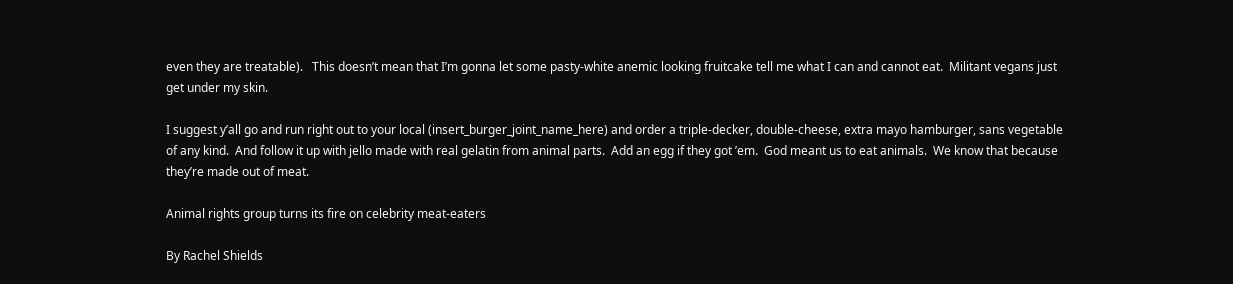even they are treatable).   This doesn’t mean that I’m gonna let some pasty-white anemic looking fruitcake tell me what I can and cannot eat.  Militant vegans just get under my skin.

I suggest y’all go and run right out to your local (insert_burger_joint_name_here) and order a triple-decker, double-cheese, extra mayo hamburger, sans vegetable of any kind.  And follow it up with jello made with real gelatin from animal parts.  Add an egg if they got ’em.  God meant us to eat animals.  We know that because they’re made out of meat.

Animal rights group turns its fire on celebrity meat-eaters

By Rachel Shields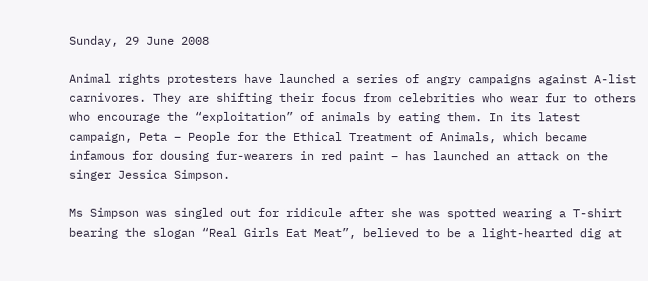Sunday, 29 June 2008

Animal rights protesters have launched a series of angry campaigns against A-list carnivores. They are shifting their focus from celebrities who wear fur to others who encourage the “exploitation” of animals by eating them. In its latest campaign, Peta – People for the Ethical Treatment of Animals, which became infamous for dousing fur-wearers in red paint – has launched an attack on the singer Jessica Simpson.

Ms Simpson was singled out for ridicule after she was spotted wearing a T-shirt bearing the slogan “Real Girls Eat Meat”, believed to be a light-hearted dig at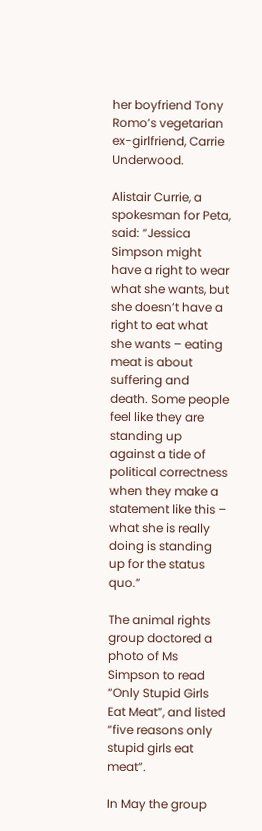her boyfriend Tony Romo’s vegetarian ex-girlfriend, Carrie Underwood.

Alistair Currie, a spokesman for Peta, said: “Jessica Simpson might have a right to wear what she wants, but she doesn’t have a right to eat what she wants – eating meat is about suffering and death. Some people feel like they are standing up against a tide of political correctness when they make a statement like this – what she is really doing is standing up for the status quo.”

The animal rights group doctored a photo of Ms Simpson to read “Only Stupid Girls Eat Meat”, and listed “five reasons only stupid girls eat meat”.

In May the group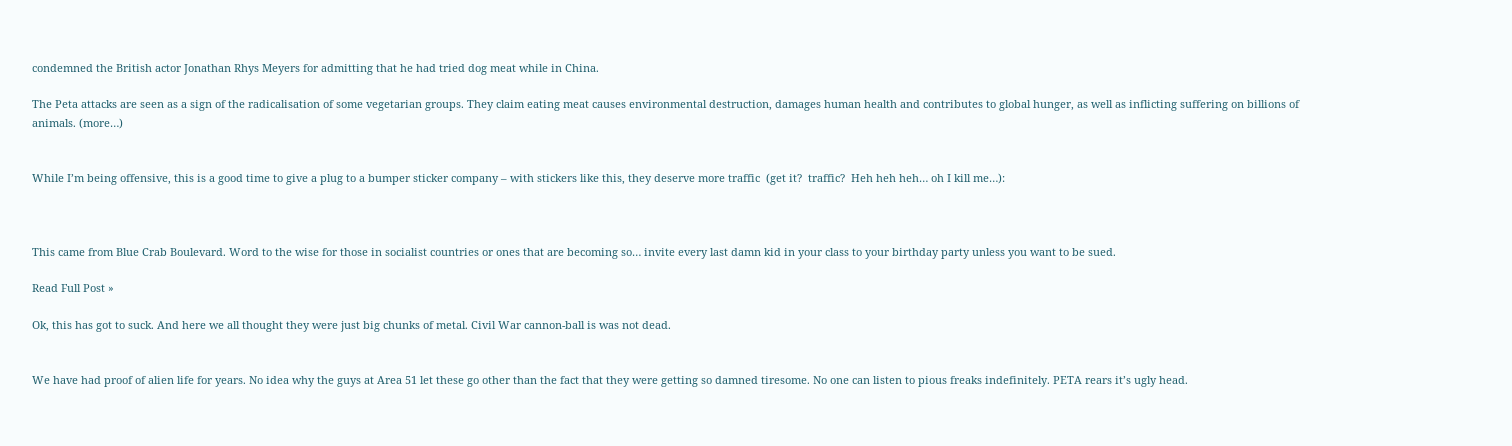condemned the British actor Jonathan Rhys Meyers for admitting that he had tried dog meat while in China.

The Peta attacks are seen as a sign of the radicalisation of some vegetarian groups. They claim eating meat causes environmental destruction, damages human health and contributes to global hunger, as well as inflicting suffering on billions of animals. (more…)


While I’m being offensive, this is a good time to give a plug to a bumper sticker company – with stickers like this, they deserve more traffic  (get it?  traffic?  Heh heh heh… oh I kill me…):



This came from Blue Crab Boulevard. Word to the wise for those in socialist countries or ones that are becoming so… invite every last damn kid in your class to your birthday party unless you want to be sued.

Read Full Post »

Ok, this has got to suck. And here we all thought they were just big chunks of metal. Civil War cannon-ball is was not dead.


We have had proof of alien life for years. No idea why the guys at Area 51 let these go other than the fact that they were getting so damned tiresome. No one can listen to pious freaks indefinitely. PETA rears it’s ugly head.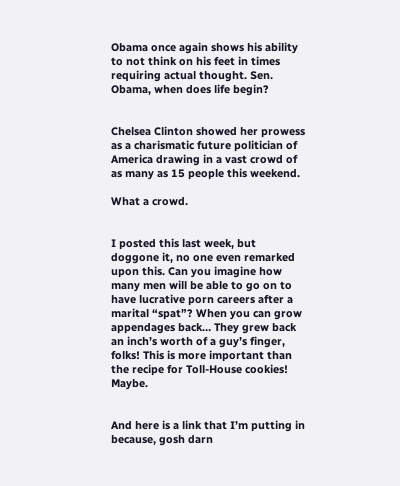Obama once again shows his ability to not think on his feet in times requiring actual thought. Sen. Obama, when does life begin?


Chelsea Clinton showed her prowess as a charismatic future politician of America drawing in a vast crowd of as many as 15 people this weekend.

What a crowd.


I posted this last week, but doggone it, no one even remarked upon this. Can you imagine how many men will be able to go on to have lucrative porn careers after a marital “spat”? When you can grow appendages back… They grew back an inch’s worth of a guy’s finger, folks! This is more important than the recipe for Toll-House cookies! Maybe.


And here is a link that I’m putting in because, gosh darn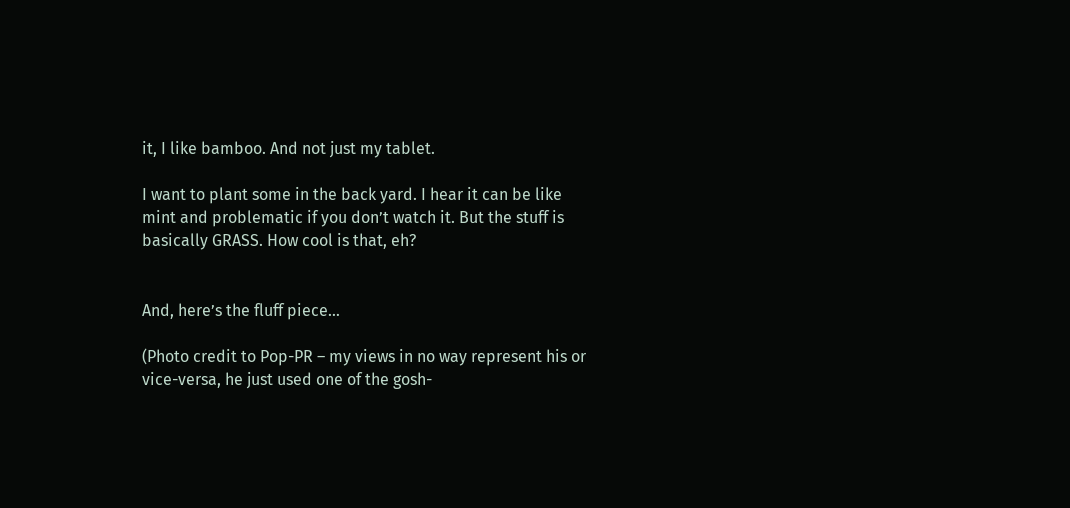it, I like bamboo. And not just my tablet.

I want to plant some in the back yard. I hear it can be like mint and problematic if you don’t watch it. But the stuff is basically GRASS. How cool is that, eh?


And, here’s the fluff piece…

(Photo credit to Pop-PR – my views in no way represent his or vice-versa, he just used one of the gosh-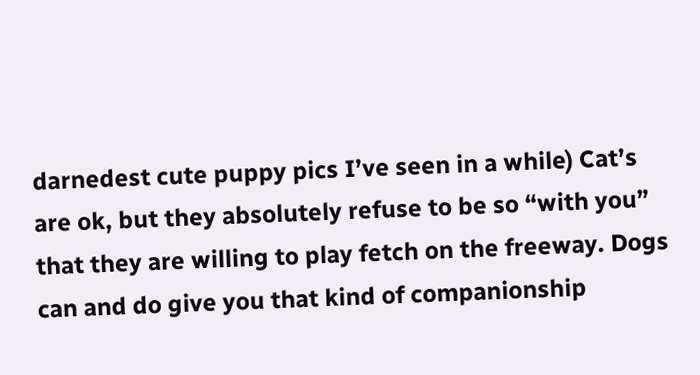darnedest cute puppy pics I’ve seen in a while) Cat’s are ok, but they absolutely refuse to be so “with you” that they are willing to play fetch on the freeway. Dogs can and do give you that kind of companionship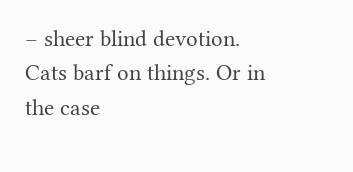– sheer blind devotion. Cats barf on things. Or in the case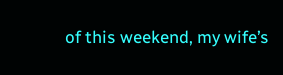of this weekend, my wife’s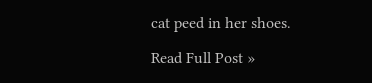cat peed in her shoes.

Read Full Post »